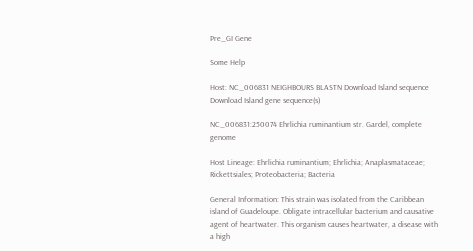Pre_GI Gene

Some Help

Host: NC_006831 NEIGHBOURS BLASTN Download Island sequence Download Island gene sequence(s)

NC_006831:250074 Ehrlichia ruminantium str. Gardel, complete genome

Host Lineage: Ehrlichia ruminantium; Ehrlichia; Anaplasmataceae; Rickettsiales; Proteobacteria; Bacteria

General Information: This strain was isolated from the Caribbean island of Guadeloupe. Obligate intracellular bacterium and causative agent of heartwater. This organism causes heartwater, a disease with a high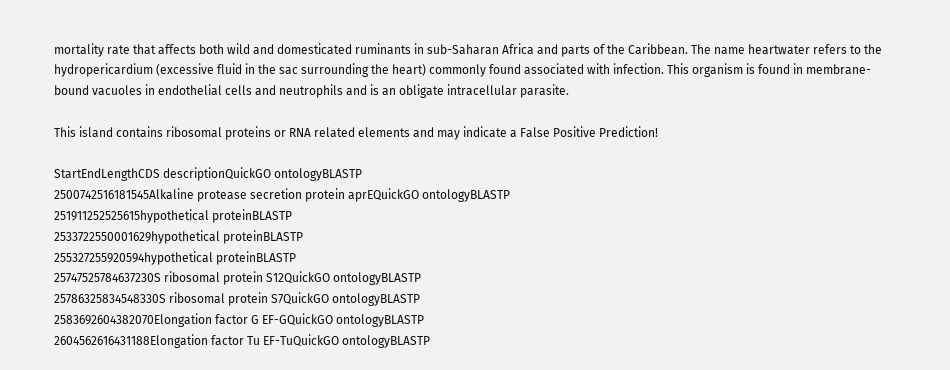mortality rate that affects both wild and domesticated ruminants in sub-Saharan Africa and parts of the Caribbean. The name heartwater refers to the hydropericardium (excessive fluid in the sac surrounding the heart) commonly found associated with infection. This organism is found in membrane-bound vacuoles in endothelial cells and neutrophils and is an obligate intracellular parasite.

This island contains ribosomal proteins or RNA related elements and may indicate a False Positive Prediction!

StartEndLengthCDS descriptionQuickGO ontologyBLASTP
2500742516181545Alkaline protease secretion protein aprEQuickGO ontologyBLASTP
251911252525615hypothetical proteinBLASTP
2533722550001629hypothetical proteinBLASTP
255327255920594hypothetical proteinBLASTP
25747525784637230S ribosomal protein S12QuickGO ontologyBLASTP
25786325834548330S ribosomal protein S7QuickGO ontologyBLASTP
2583692604382070Elongation factor G EF-GQuickGO ontologyBLASTP
2604562616431188Elongation factor Tu EF-TuQuickGO ontologyBLASTP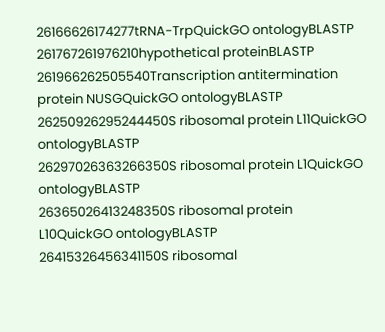26166626174277tRNA-TrpQuickGO ontologyBLASTP
261767261976210hypothetical proteinBLASTP
261966262505540Transcription antitermination protein NUSGQuickGO ontologyBLASTP
26250926295244450S ribosomal protein L11QuickGO ontologyBLASTP
26297026363266350S ribosomal protein L1QuickGO ontologyBLASTP
26365026413248350S ribosomal protein L10QuickGO ontologyBLASTP
26415326456341150S ribosomal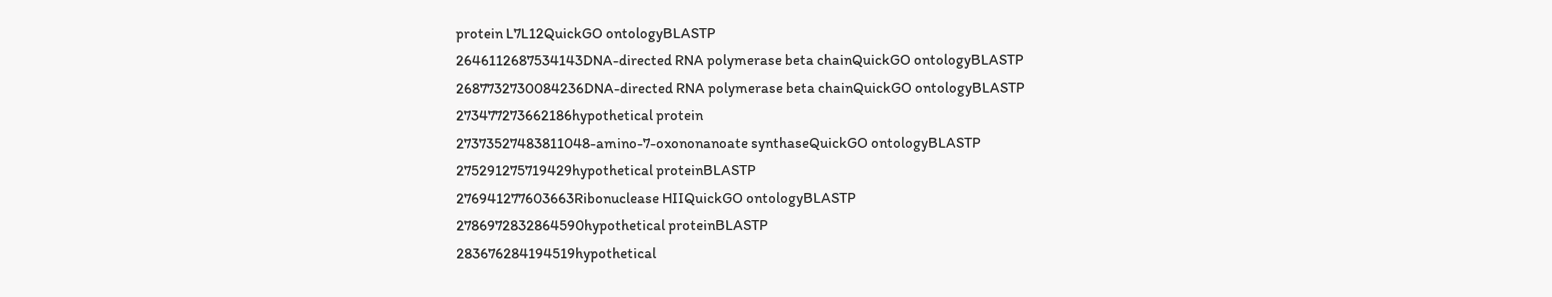protein L7L12QuickGO ontologyBLASTP
2646112687534143DNA-directed RNA polymerase beta chainQuickGO ontologyBLASTP
2687732730084236DNA-directed RNA polymerase beta chainQuickGO ontologyBLASTP
273477273662186hypothetical protein
27373527483811048-amino-7-oxononanoate synthaseQuickGO ontologyBLASTP
275291275719429hypothetical proteinBLASTP
276941277603663Ribonuclease HIIQuickGO ontologyBLASTP
2786972832864590hypothetical proteinBLASTP
283676284194519hypothetical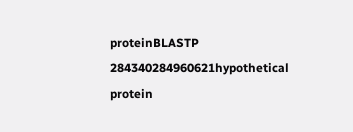proteinBLASTP
284340284960621hypothetical protein